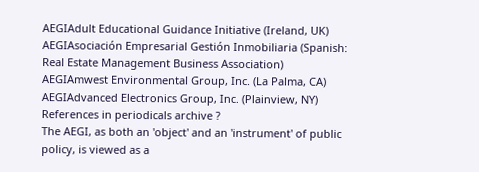AEGIAdult Educational Guidance Initiative (Ireland, UK)
AEGIAsociación Empresarial Gestión Inmobiliaria (Spanish: Real Estate Management Business Association)
AEGIAmwest Environmental Group, Inc. (La Palma, CA)
AEGIAdvanced Electronics Group, Inc. (Plainview, NY)
References in periodicals archive ?
The AEGI, as both an 'object' and an 'instrument' of public policy, is viewed as a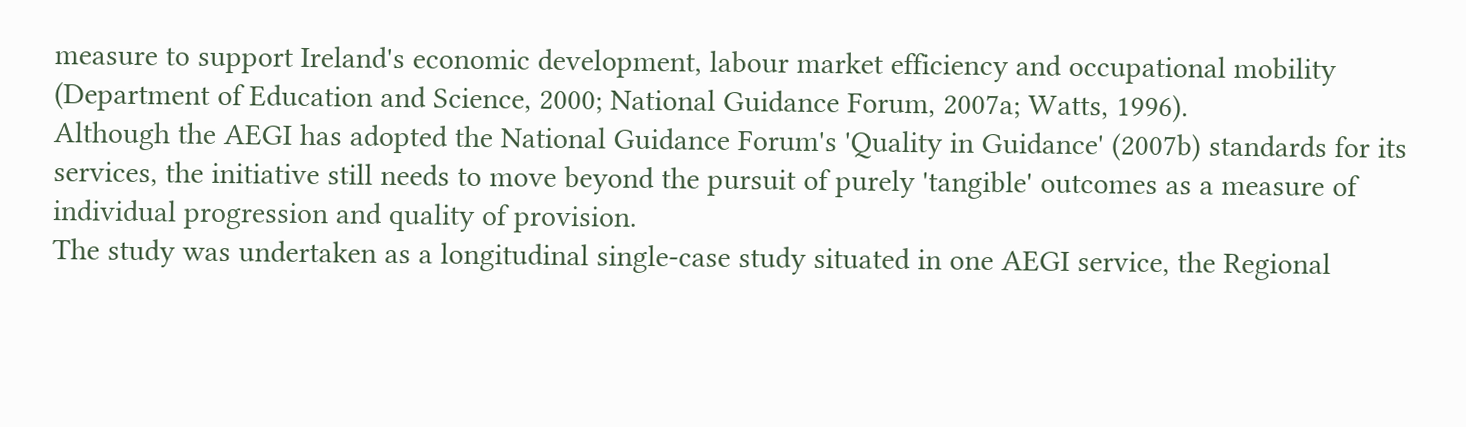measure to support Ireland's economic development, labour market efficiency and occupational mobility (Department of Education and Science, 2000; National Guidance Forum, 2007a; Watts, 1996).
Although the AEGI has adopted the National Guidance Forum's 'Quality in Guidance' (2007b) standards for its services, the initiative still needs to move beyond the pursuit of purely 'tangible' outcomes as a measure of individual progression and quality of provision.
The study was undertaken as a longitudinal single-case study situated in one AEGI service, the Regional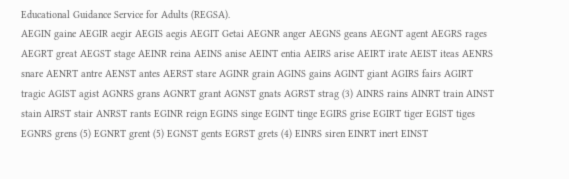Educational Guidance Service for Adults (REGSA).
AEGIN gaine AEGIR aegir AEGIS aegis AEGIT Getai AEGNR anger AEGNS geans AEGNT agent AEGRS rages AEGRT great AEGST stage AEINR reina AEINS anise AEINT entia AEIRS arise AEIRT irate AEIST iteas AENRS snare AENRT antre AENST antes AERST stare AGINR grain AGINS gains AGINT giant AGIRS fairs AGIRT tragic AGIST agist AGNRS grans AGNRT grant AGNST gnats AGRST strag (3) AINRS rains AINRT train AINST stain AIRST stair ANRST rants EGINR reign EGINS singe EGINT tinge EGIRS grise EGIRT tiger EGIST tiges EGNRS grens (5) EGNRT grent (5) EGNST gents EGRST grets (4) EINRS siren EINRT inert EINST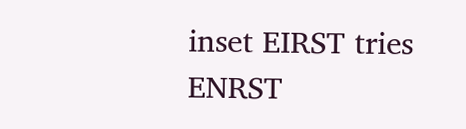inset EIRST tries ENRST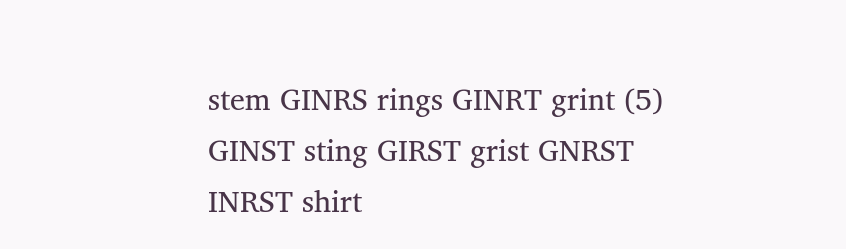stem GINRS rings GINRT grint (5) GINST sting GIRST grist GNRST INRST shirt